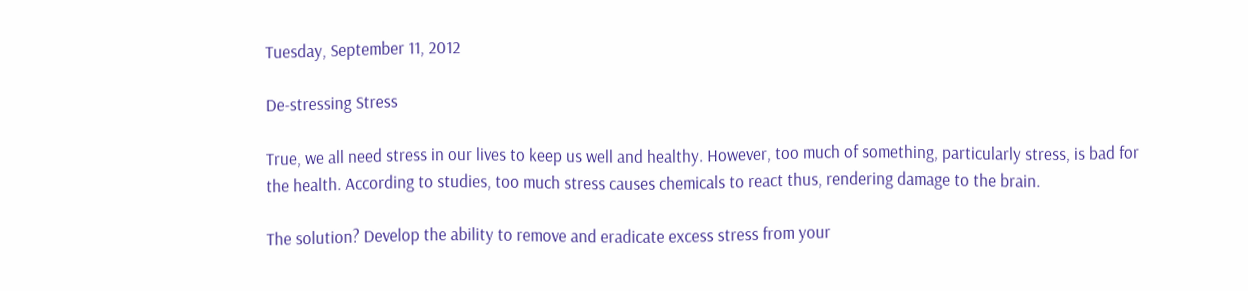Tuesday, September 11, 2012

De-stressing Stress

True, we all need stress in our lives to keep us well and healthy. However, too much of something, particularly stress, is bad for the health. According to studies, too much stress causes chemicals to react thus, rendering damage to the brain.

The solution? Develop the ability to remove and eradicate excess stress from your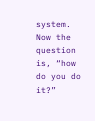system. Now the question is, “how do you do it?”